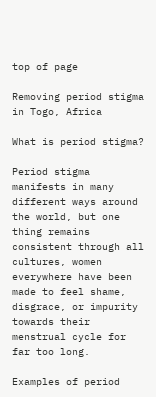top of page

Removing period stigma in Togo, Africa

What is period stigma?

Period stigma manifests in many different ways around the world, but one thing remains consistent through all cultures, women everywhere have been made to feel shame, disgrace, or impurity towards their menstrual cycle for far too long.

Examples of period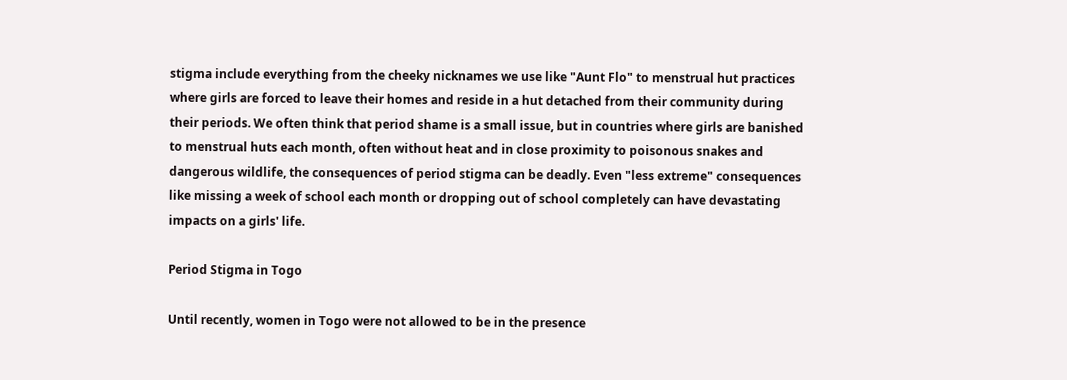stigma include everything from the cheeky nicknames we use like "Aunt Flo" to menstrual hut practices where girls are forced to leave their homes and reside in a hut detached from their community during their periods. We often think that period shame is a small issue, but in countries where girls are banished to menstrual huts each month, often without heat and in close proximity to poisonous snakes and dangerous wildlife, the consequences of period stigma can be deadly. Even "less extreme" consequences like missing a week of school each month or dropping out of school completely can have devastating impacts on a girls' life.

Period Stigma in Togo

Until recently, women in Togo were not allowed to be in the presence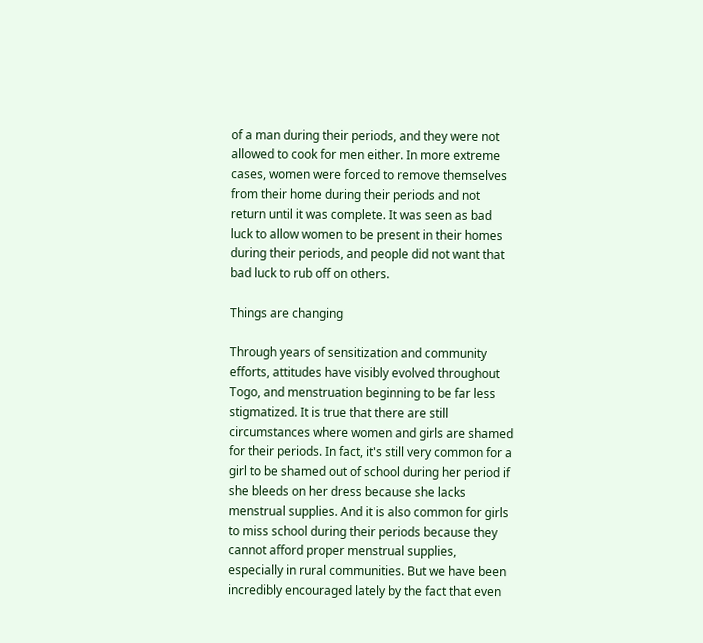of a man during their periods, and they were not allowed to cook for men either. In more extreme cases, women were forced to remove themselves from their home during their periods and not return until it was complete. It was seen as bad luck to allow women to be present in their homes during their periods, and people did not want that bad luck to rub off on others.

Things are changing

Through years of sensitization and community efforts, attitudes have visibly evolved throughout Togo, and menstruation beginning to be far less stigmatized. It is true that there are still circumstances where women and girls are shamed for their periods. In fact, it's still very common for a girl to be shamed out of school during her period if she bleeds on her dress because she lacks menstrual supplies. And it is also common for girls to miss school during their periods because they cannot afford proper menstrual supplies, especially in rural communities. But we have been incredibly encouraged lately by the fact that even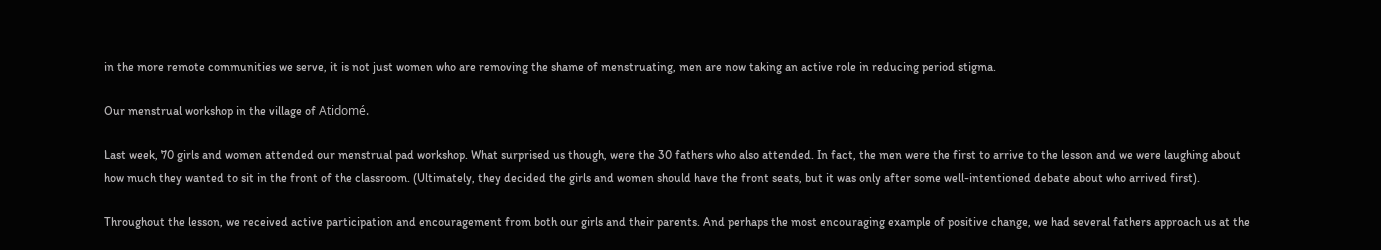in the more remote communities we serve, it is not just women who are removing the shame of menstruating, men are now taking an active role in reducing period stigma.

Our menstrual workshop in the village of Atidomé.

Last week, 70 girls and women attended our menstrual pad workshop. What surprised us though, were the 30 fathers who also attended. In fact, the men were the first to arrive to the lesson and we were laughing about how much they wanted to sit in the front of the classroom. (Ultimately, they decided the girls and women should have the front seats, but it was only after some well-intentioned debate about who arrived first).

Throughout the lesson, we received active participation and encouragement from both our girls and their parents. And perhaps the most encouraging example of positive change, we had several fathers approach us at the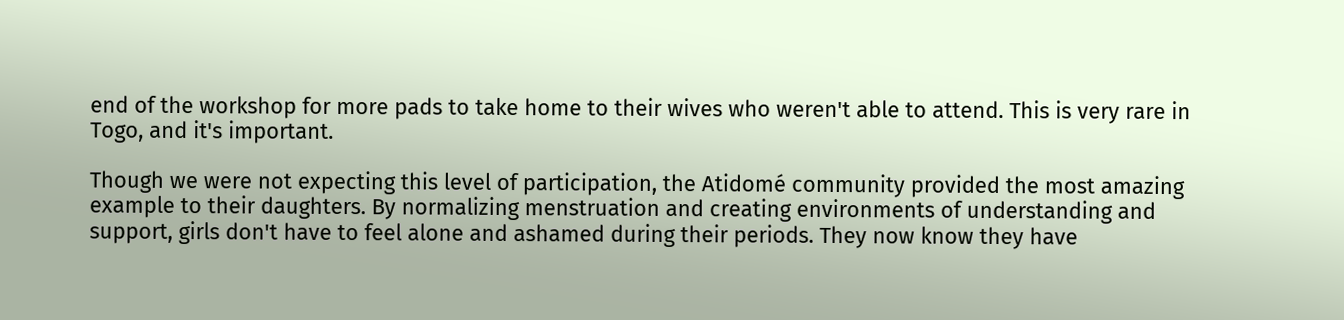end of the workshop for more pads to take home to their wives who weren't able to attend. This is very rare in Togo, and it's important.

Though we were not expecting this level of participation, the Atidomé community provided the most amazing example to their daughters. By normalizing menstruation and creating environments of understanding and support, girls don't have to feel alone and ashamed during their periods. They now know they have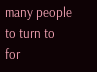many people to turn to for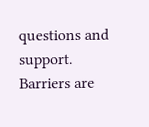questions and support. Barriers are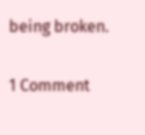being broken.

1 Comment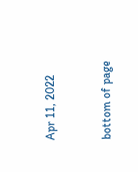Apr 11, 2022


bottom of page